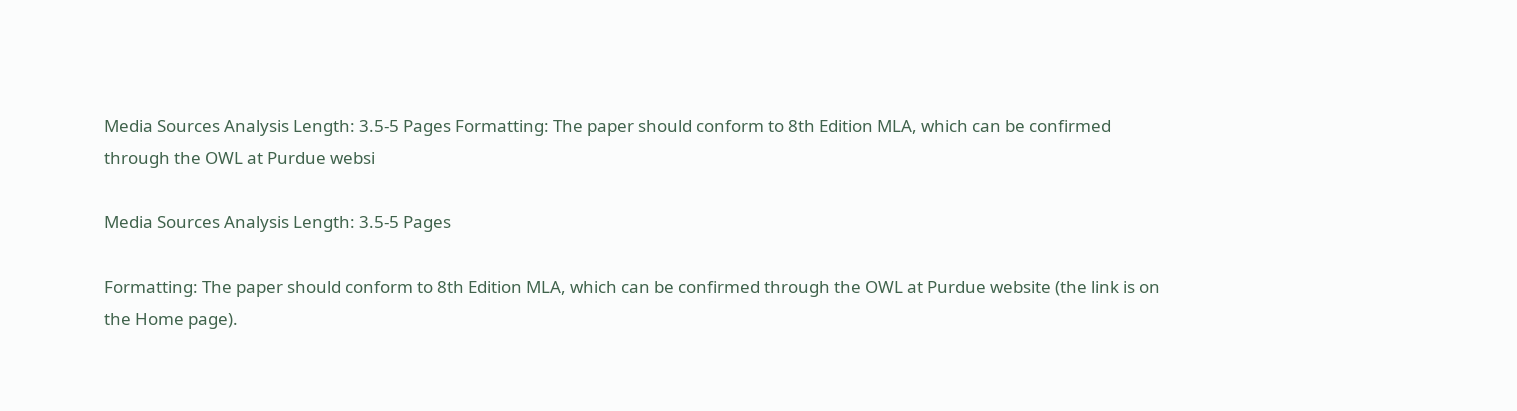Media Sources Analysis Length: 3.5-5 Pages Formatting: The paper should conform to 8th Edition MLA, which can be confirmed through the OWL at Purdue websi

Media Sources Analysis Length: 3.5-5 Pages

Formatting: The paper should conform to 8th Edition MLA, which can be confirmed through the OWL at Purdue website (the link is on the Home page).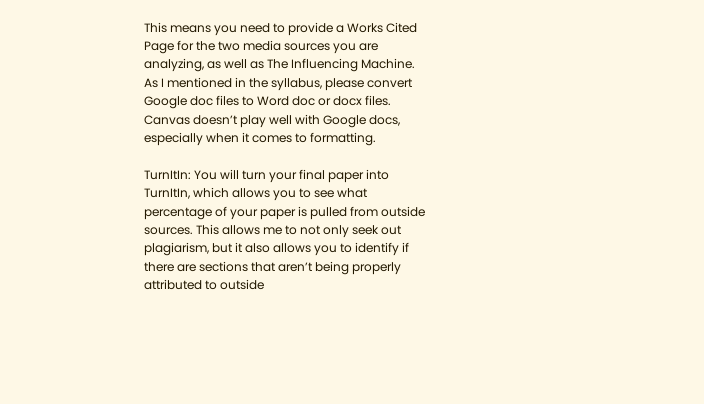This means you need to provide a Works Cited Page for the two media sources you are analyzing, as well as The Influencing Machine. As I mentioned in the syllabus, please convert Google doc files to Word doc or docx files. Canvas doesn’t play well with Google docs, especially when it comes to formatting.

TurnItIn: You will turn your final paper into TurnItIn, which allows you to see what percentage of your paper is pulled from outside sources. This allows me to not only seek out plagiarism, but it also allows you to identify if there are sections that aren’t being properly attributed to outside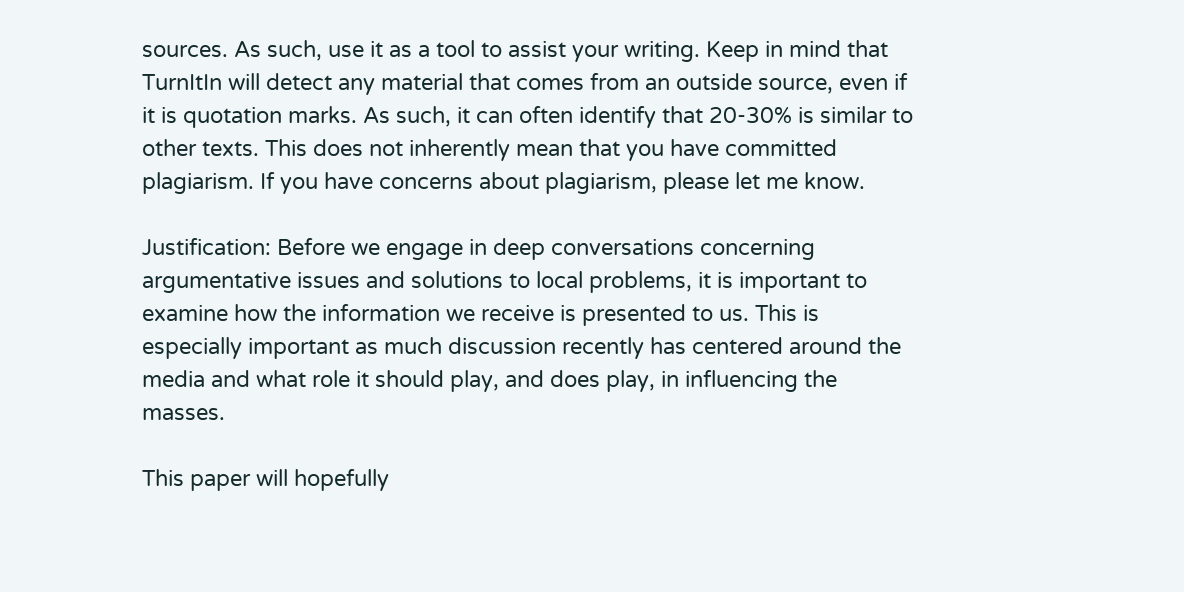sources. As such, use it as a tool to assist your writing. Keep in mind that TurnItIn will detect any material that comes from an outside source, even if it is quotation marks. As such, it can often identify that 20-30% is similar to other texts. This does not inherently mean that you have committed plagiarism. If you have concerns about plagiarism, please let me know.

Justification: Before we engage in deep conversations concerning argumentative issues and solutions to local problems, it is important to examine how the information we receive is presented to us. This is especially important as much discussion recently has centered around the media and what role it should play, and does play, in influencing the masses.

This paper will hopefully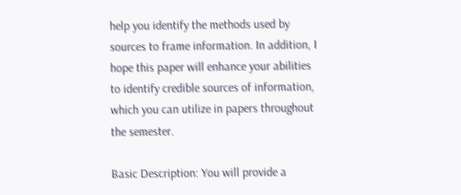help you identify the methods used by sources to frame information. In addition, I hope this paper will enhance your abilities to identify credible sources of information, which you can utilize in papers throughout the semester.

Basic Description: You will provide a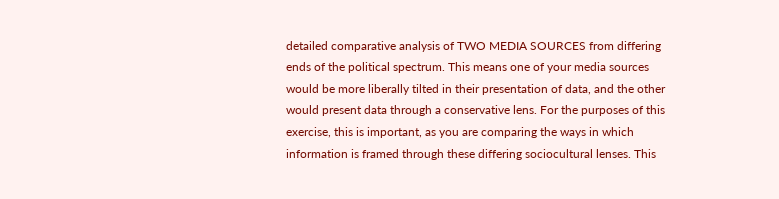detailed comparative analysis of TWO MEDIA SOURCES from differing ends of the political spectrum. This means one of your media sources would be more liberally tilted in their presentation of data, and the other would present data through a conservative lens. For the purposes of this exercise, this is important, as you are comparing the ways in which information is framed through these differing sociocultural lenses. This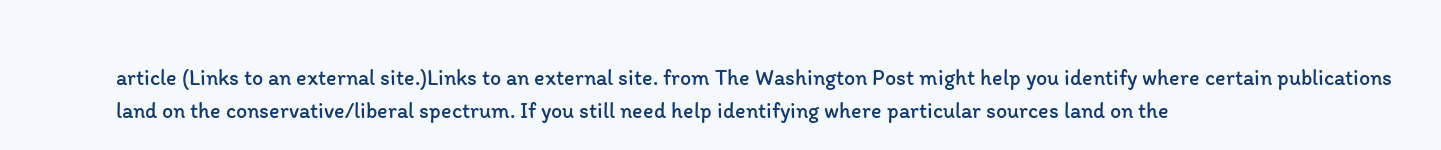article (Links to an external site.)Links to an external site. from The Washington Post might help you identify where certain publications land on the conservative/liberal spectrum. If you still need help identifying where particular sources land on the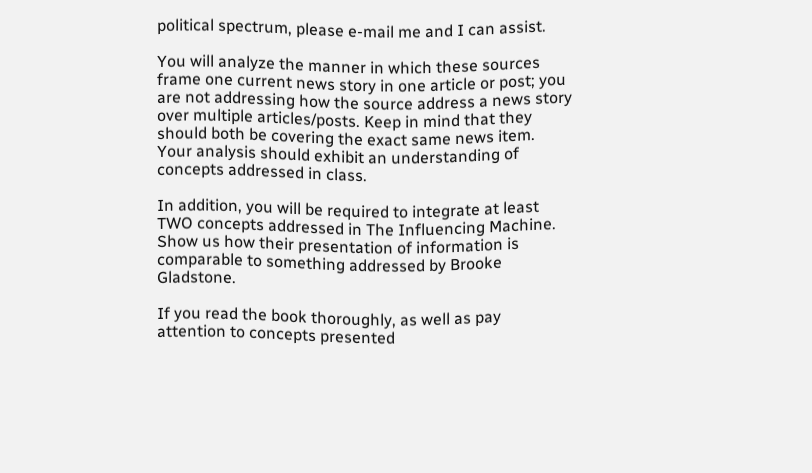political spectrum, please e-mail me and I can assist.

You will analyze the manner in which these sources frame one current news story in one article or post; you are not addressing how the source address a news story over multiple articles/posts. Keep in mind that they should both be covering the exact same news item. Your analysis should exhibit an understanding of concepts addressed in class.

In addition, you will be required to integrate at least TWO concepts addressed in The Influencing Machine. Show us how their presentation of information is comparable to something addressed by Brooke Gladstone.

If you read the book thoroughly, as well as pay attention to concepts presented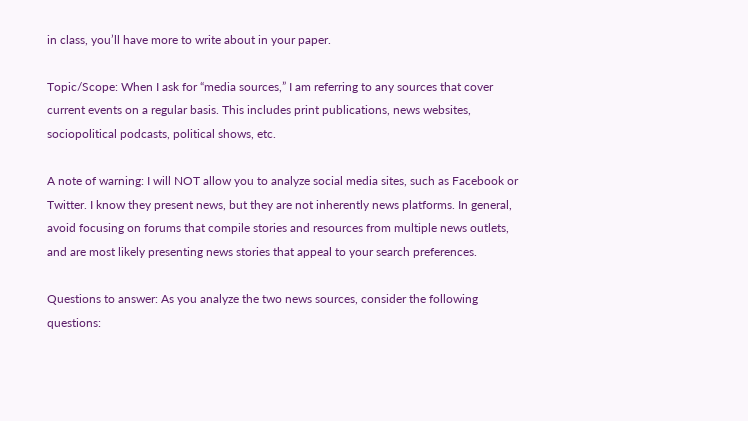in class, you’ll have more to write about in your paper.

Topic/Scope: When I ask for “media sources,” I am referring to any sources that cover current events on a regular basis. This includes print publications, news websites, sociopolitical podcasts, political shows, etc.

A note of warning: I will NOT allow you to analyze social media sites, such as Facebook or Twitter. I know they present news, but they are not inherently news platforms. In general, avoid focusing on forums that compile stories and resources from multiple news outlets, and are most likely presenting news stories that appeal to your search preferences.

Questions to answer: As you analyze the two news sources, consider the following questions: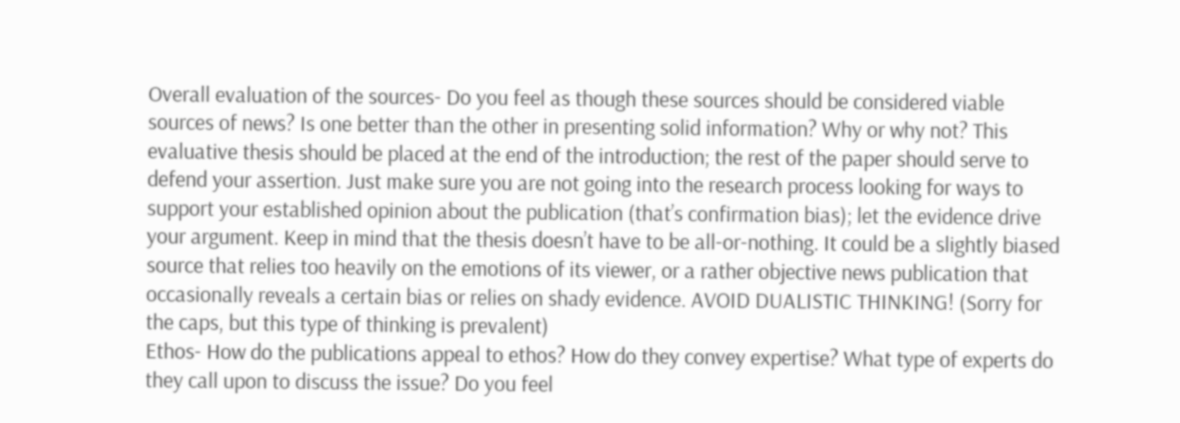Overall evaluation of the sources- Do you feel as though these sources should be considered viable sources of news? Is one better than the other in presenting solid information? Why or why not? This evaluative thesis should be placed at the end of the introduction; the rest of the paper should serve to defend your assertion. Just make sure you are not going into the research process looking for ways to support your established opinion about the publication (that’s confirmation bias); let the evidence drive your argument. Keep in mind that the thesis doesn’t have to be all-or-nothing. It could be a slightly biased source that relies too heavily on the emotions of its viewer, or a rather objective news publication that occasionally reveals a certain bias or relies on shady evidence. AVOID DUALISTIC THINKING! (Sorry for the caps, but this type of thinking is prevalent)
Ethos- How do the publications appeal to ethos? How do they convey expertise? What type of experts do they call upon to discuss the issue? Do you feel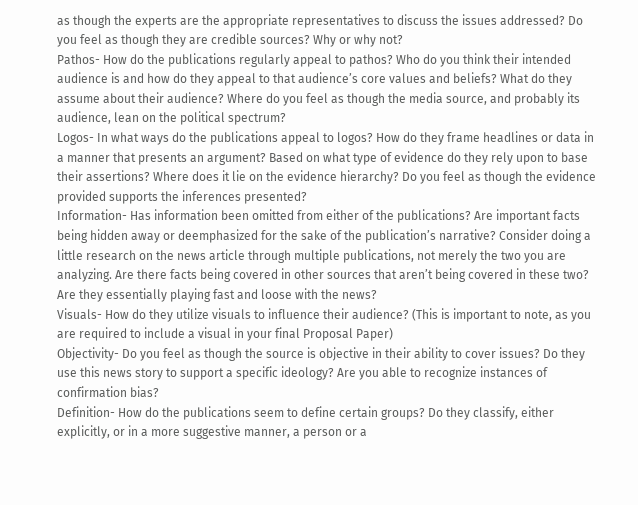as though the experts are the appropriate representatives to discuss the issues addressed? Do you feel as though they are credible sources? Why or why not?
Pathos- How do the publications regularly appeal to pathos? Who do you think their intended audience is and how do they appeal to that audience’s core values and beliefs? What do they assume about their audience? Where do you feel as though the media source, and probably its audience, lean on the political spectrum?
Logos- In what ways do the publications appeal to logos? How do they frame headlines or data in a manner that presents an argument? Based on what type of evidence do they rely upon to base their assertions? Where does it lie on the evidence hierarchy? Do you feel as though the evidence provided supports the inferences presented?
Information- Has information been omitted from either of the publications? Are important facts being hidden away or deemphasized for the sake of the publication’s narrative? Consider doing a little research on the news article through multiple publications, not merely the two you are analyzing. Are there facts being covered in other sources that aren’t being covered in these two? Are they essentially playing fast and loose with the news?
Visuals- How do they utilize visuals to influence their audience? (This is important to note, as you are required to include a visual in your final Proposal Paper)
Objectivity- Do you feel as though the source is objective in their ability to cover issues? Do they use this news story to support a specific ideology? Are you able to recognize instances of confirmation bias?
Definition- How do the publications seem to define certain groups? Do they classify, either explicitly, or in a more suggestive manner, a person or a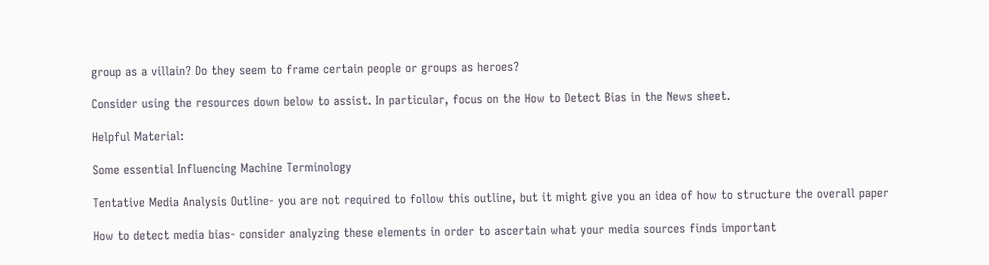group as a villain? Do they seem to frame certain people or groups as heroes?

Consider using the resources down below to assist. In particular, focus on the How to Detect Bias in the News sheet.

Helpful Material:

Some essential Influencing Machine Terminology

Tentative Media Analysis Outline- you are not required to follow this outline, but it might give you an idea of how to structure the overall paper

How to detect media bias- consider analyzing these elements in order to ascertain what your media sources finds important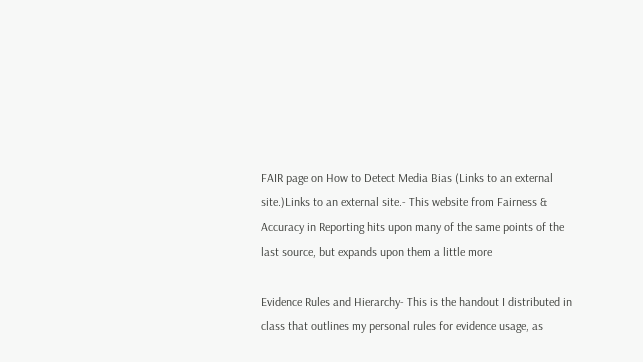FAIR page on How to Detect Media Bias (Links to an external site.)Links to an external site.- This website from Fairness & Accuracy in Reporting hits upon many of the same points of the last source, but expands upon them a little more

Evidence Rules and Hierarchy- This is the handout I distributed in class that outlines my personal rules for evidence usage, as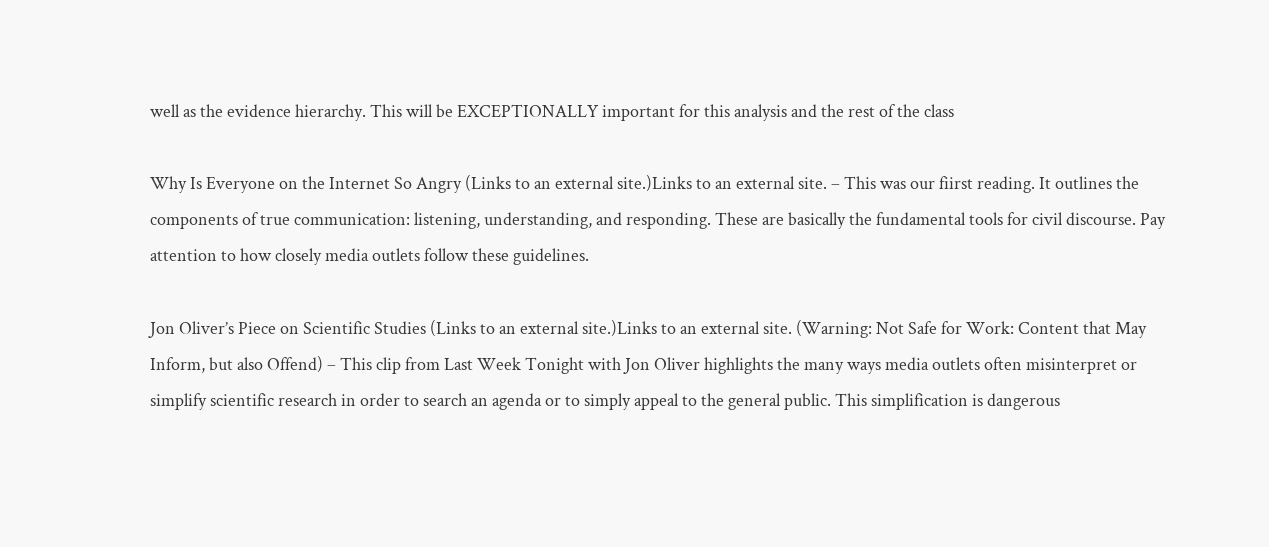well as the evidence hierarchy. This will be EXCEPTIONALLY important for this analysis and the rest of the class

Why Is Everyone on the Internet So Angry (Links to an external site.)Links to an external site. – This was our fiirst reading. It outlines the components of true communication: listening, understanding, and responding. These are basically the fundamental tools for civil discourse. Pay attention to how closely media outlets follow these guidelines.

Jon Oliver’s Piece on Scientific Studies (Links to an external site.)Links to an external site. (Warning: Not Safe for Work: Content that May Inform, but also Offend) – This clip from Last Week Tonight with Jon Oliver highlights the many ways media outlets often misinterpret or simplify scientific research in order to search an agenda or to simply appeal to the general public. This simplification is dangerous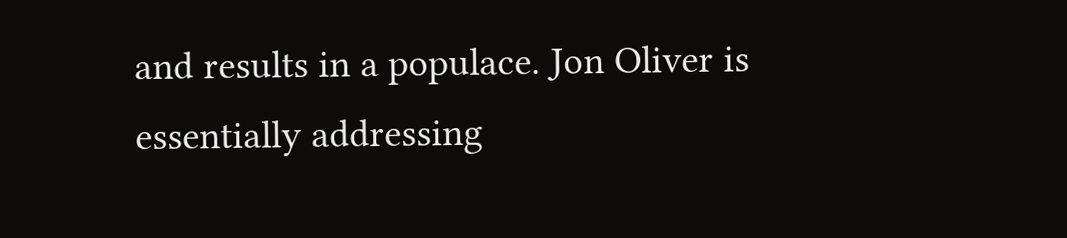and results in a populace. Jon Oliver is essentially addressing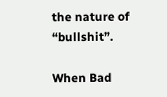the nature of “bullshit”.

When Bad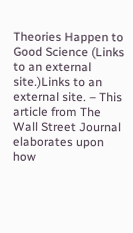Theories Happen to Good Science (Links to an external site.)Links to an external site. – This article from The Wall Street Journal elaborates upon how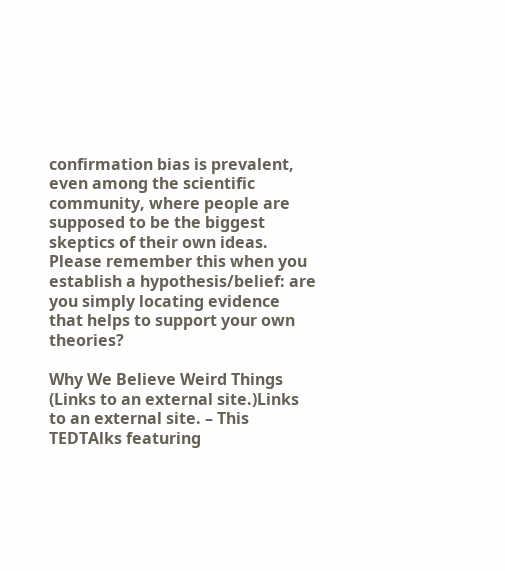confirmation bias is prevalent, even among the scientific community, where people are supposed to be the biggest skeptics of their own ideas. Please remember this when you establish a hypothesis/belief: are you simply locating evidence that helps to support your own theories?

Why We Believe Weird Things (Links to an external site.)Links to an external site. – This TEDTAlks featuring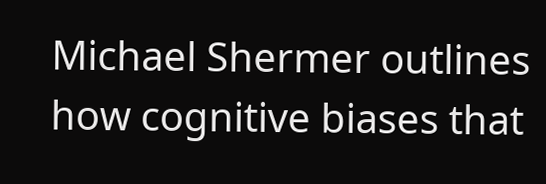Michael Shermer outlines how cognitive biases that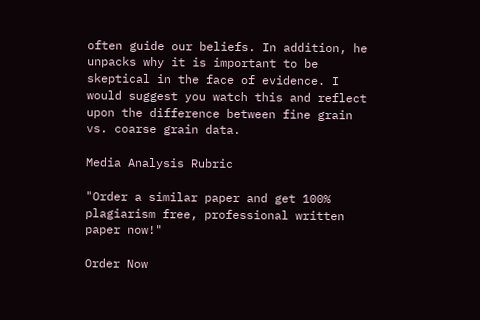often guide our beliefs. In addition, he unpacks why it is important to be skeptical in the face of evidence. I would suggest you watch this and reflect upon the difference between fine grain vs. coarse grain data.

Media Analysis Rubric

"Order a similar paper and get 100% plagiarism free, professional written paper now!"

Order Now